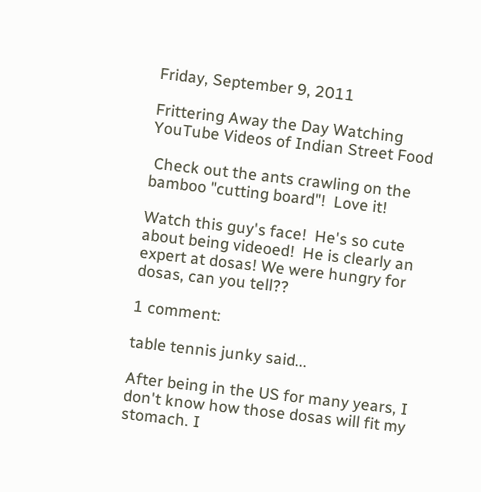Friday, September 9, 2011

Frittering Away the Day Watching YouTube Videos of Indian Street Food

 Check out the ants crawling on the bamboo "cutting board"!  Love it!

Watch this guy's face!  He's so cute about being videoed!  He is clearly an expert at dosas! We were hungry for dosas, can you tell??

1 comment:

table tennis junky said...

After being in the US for many years, I don't know how those dosas will fit my stomach. I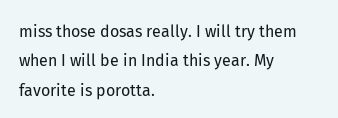miss those dosas really. I will try them when I will be in India this year. My favorite is porotta.